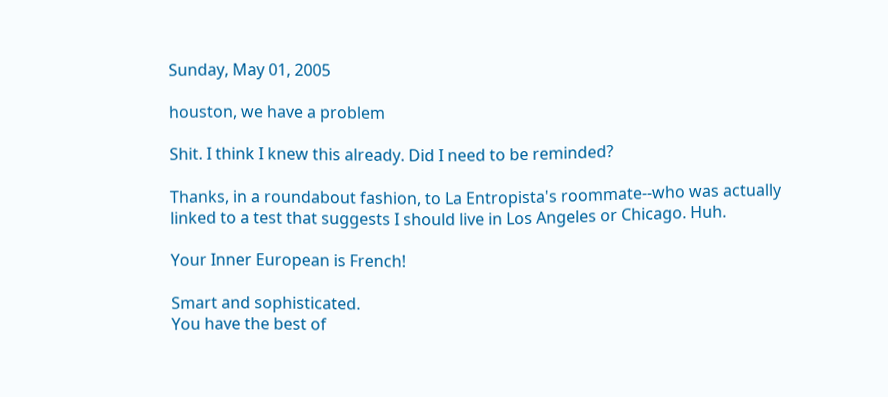Sunday, May 01, 2005

houston, we have a problem

Shit. I think I knew this already. Did I need to be reminded?

Thanks, in a roundabout fashion, to La Entropista's roommate--who was actually linked to a test that suggests I should live in Los Angeles or Chicago. Huh.

Your Inner European is French!

Smart and sophisticated.
You have the best of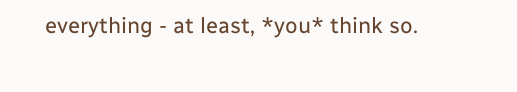everything - at least, *you* think so.